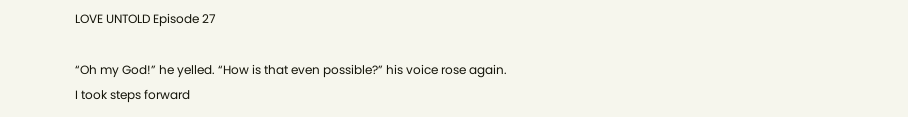LOVE UNTOLD Episode 27

“Oh my God!” he yelled. “How is that even possible?” his voice rose again.
I took steps forward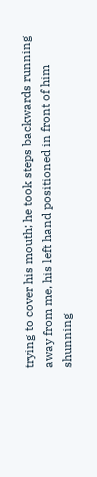trying to cover his mouth; he took steps backwards running away from me, his left hand positioned in front of him shunning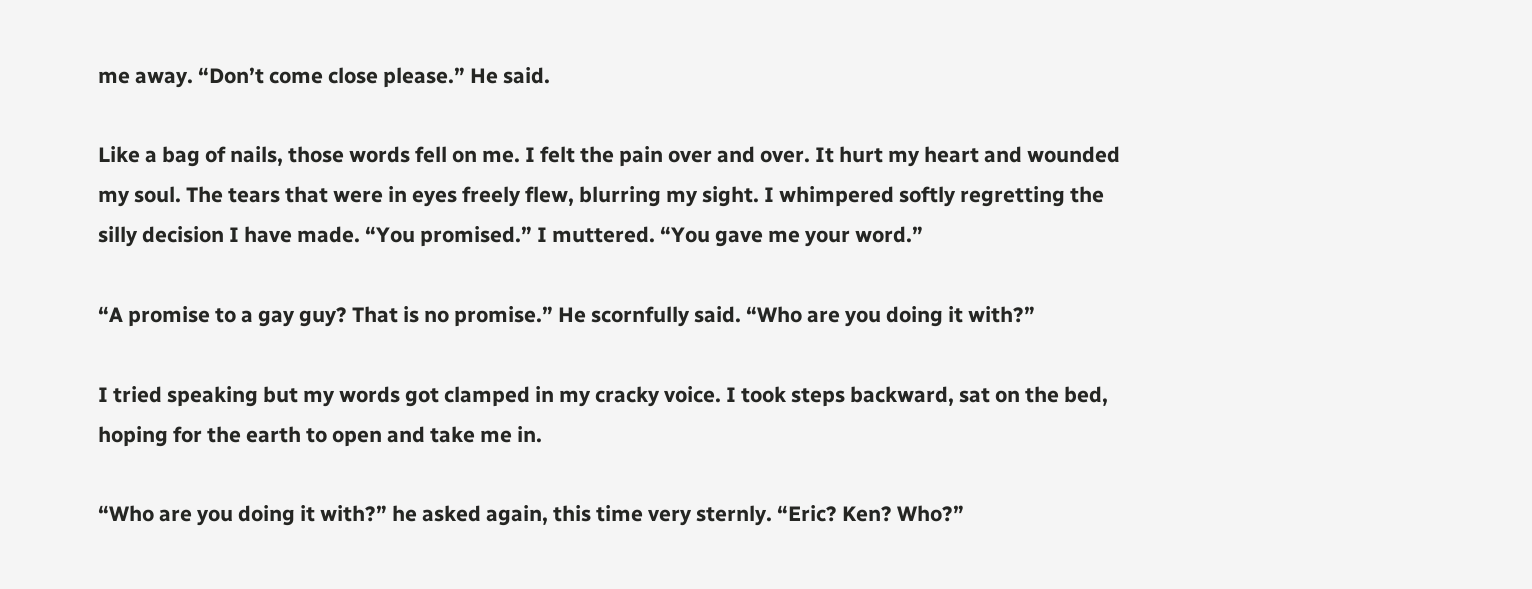me away. “Don’t come close please.” He said.

Like a bag of nails, those words fell on me. I felt the pain over and over. It hurt my heart and wounded my soul. The tears that were in eyes freely flew, blurring my sight. I whimpered softly regretting the silly decision I have made. “You promised.” I muttered. “You gave me your word.”

“A promise to a gay guy? That is no promise.” He scornfully said. “Who are you doing it with?”

I tried speaking but my words got clamped in my cracky voice. I took steps backward, sat on the bed, hoping for the earth to open and take me in.

“Who are you doing it with?” he asked again, this time very sternly. “Eric? Ken? Who?”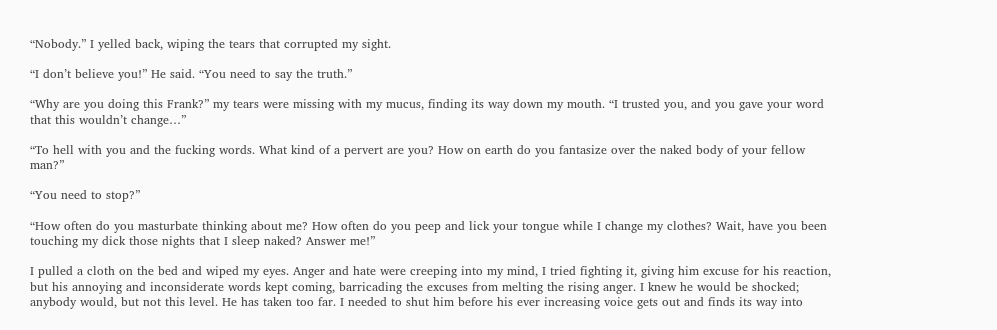“Nobody.” I yelled back, wiping the tears that corrupted my sight.

“I don’t believe you!” He said. “You need to say the truth.”

“Why are you doing this Frank?” my tears were missing with my mucus, finding its way down my mouth. “I trusted you, and you gave your word that this wouldn’t change…”

“To hell with you and the fucking words. What kind of a pervert are you? How on earth do you fantasize over the naked body of your fellow man?”

“You need to stop?”

“How often do you masturbate thinking about me? How often do you peep and lick your tongue while I change my clothes? Wait, have you been touching my dick those nights that I sleep naked? Answer me!”

I pulled a cloth on the bed and wiped my eyes. Anger and hate were creeping into my mind, I tried fighting it, giving him excuse for his reaction, but his annoying and inconsiderate words kept coming, barricading the excuses from melting the rising anger. I knew he would be shocked; anybody would, but not this level. He has taken too far. I needed to shut him before his ever increasing voice gets out and finds its way into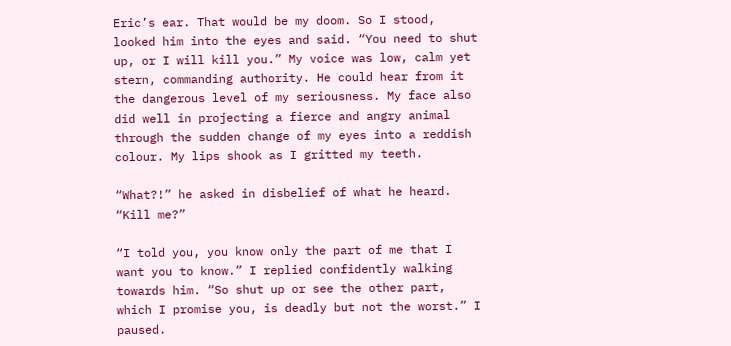Eric’s ear. That would be my doom. So I stood, looked him into the eyes and said. “You need to shut up, or I will kill you.” My voice was low, calm yet stern, commanding authority. He could hear from it the dangerous level of my seriousness. My face also did well in projecting a fierce and angry animal through the sudden change of my eyes into a reddish colour. My lips shook as I gritted my teeth.

“What?!” he asked in disbelief of what he heard. “Kill me?”

“I told you, you know only the part of me that I want you to know.” I replied confidently walking towards him. “So shut up or see the other part, which I promise you, is deadly but not the worst.” I paused.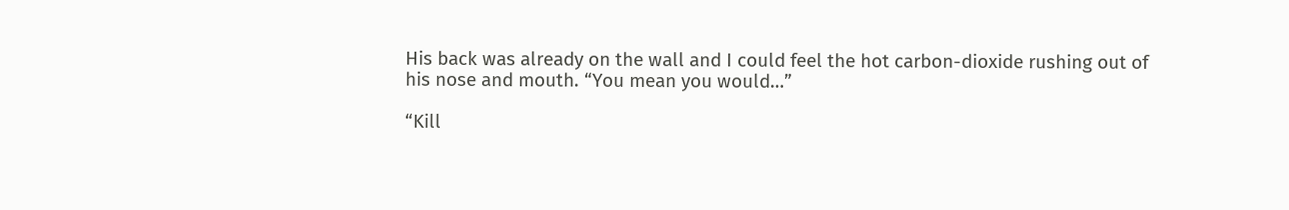His back was already on the wall and I could feel the hot carbon-dioxide rushing out of his nose and mouth. “You mean you would…”

“Kill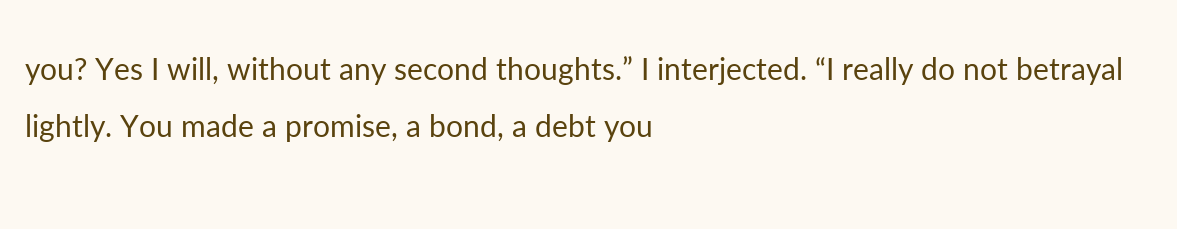you? Yes I will, without any second thoughts.” I interjected. “I really do not betrayal lightly. You made a promise, a bond, a debt you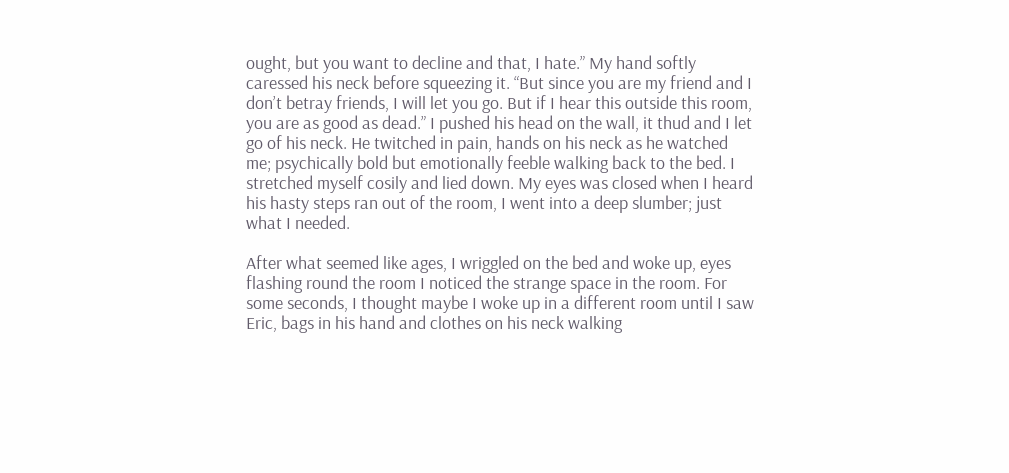ought, but you want to decline and that, I hate.” My hand softly caressed his neck before squeezing it. “But since you are my friend and I don’t betray friends, I will let you go. But if I hear this outside this room, you are as good as dead.” I pushed his head on the wall, it thud and I let go of his neck. He twitched in pain, hands on his neck as he watched me; psychically bold but emotionally feeble walking back to the bed. I stretched myself cosily and lied down. My eyes was closed when I heard his hasty steps ran out of the room, I went into a deep slumber; just what I needed.

After what seemed like ages, I wriggled on the bed and woke up, eyes flashing round the room I noticed the strange space in the room. For some seconds, I thought maybe I woke up in a different room until I saw Eric, bags in his hand and clothes on his neck walking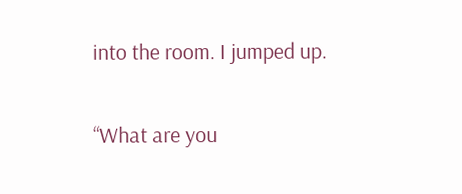into the room. I jumped up.

“What are you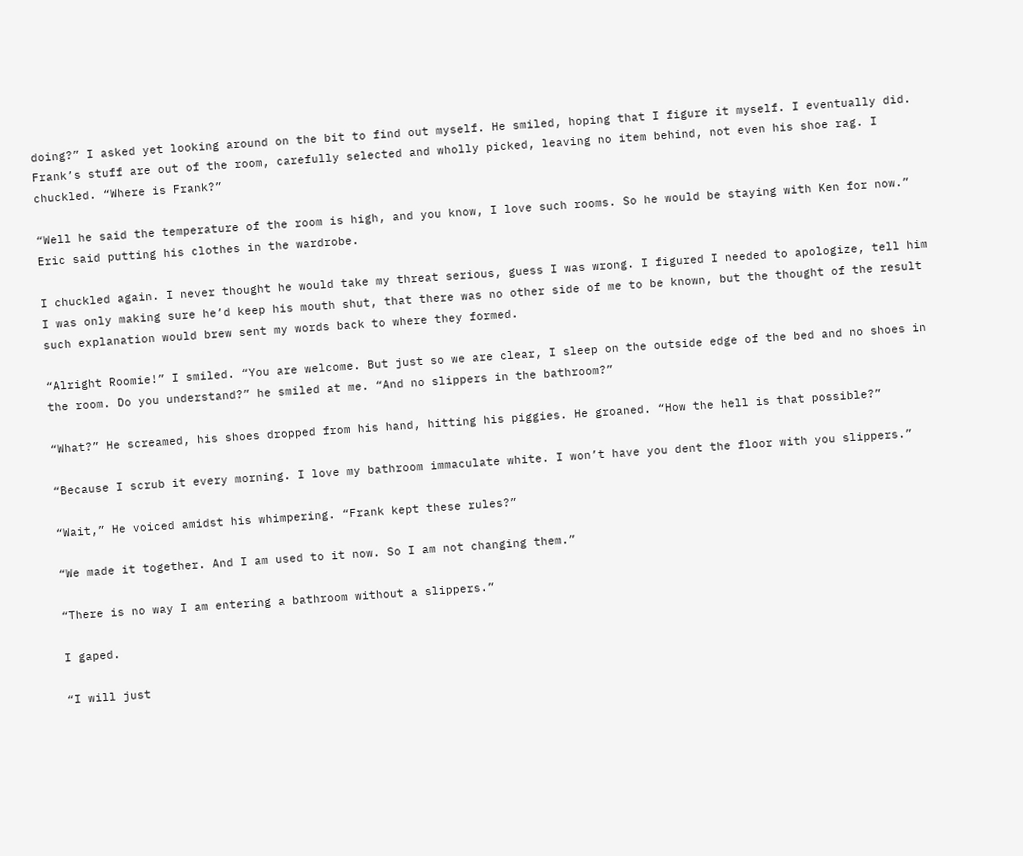doing?” I asked yet looking around on the bit to find out myself. He smiled, hoping that I figure it myself. I eventually did. Frank’s stuff are out of the room, carefully selected and wholly picked, leaving no item behind, not even his shoe rag. I chuckled. “Where is Frank?”

“Well he said the temperature of the room is high, and you know, I love such rooms. So he would be staying with Ken for now.” Eric said putting his clothes in the wardrobe.

I chuckled again. I never thought he would take my threat serious, guess I was wrong. I figured I needed to apologize, tell him I was only making sure he’d keep his mouth shut, that there was no other side of me to be known, but the thought of the result such explanation would brew sent my words back to where they formed.

“Alright Roomie!” I smiled. “You are welcome. But just so we are clear, I sleep on the outside edge of the bed and no shoes in the room. Do you understand?” he smiled at me. “And no slippers in the bathroom?”

“What?” He screamed, his shoes dropped from his hand, hitting his piggies. He groaned. “How the hell is that possible?”

“Because I scrub it every morning. I love my bathroom immaculate white. I won’t have you dent the floor with you slippers.”

“Wait,” He voiced amidst his whimpering. “Frank kept these rules?”

“We made it together. And I am used to it now. So I am not changing them.”

“There is no way I am entering a bathroom without a slippers.”

I gaped.

“I will just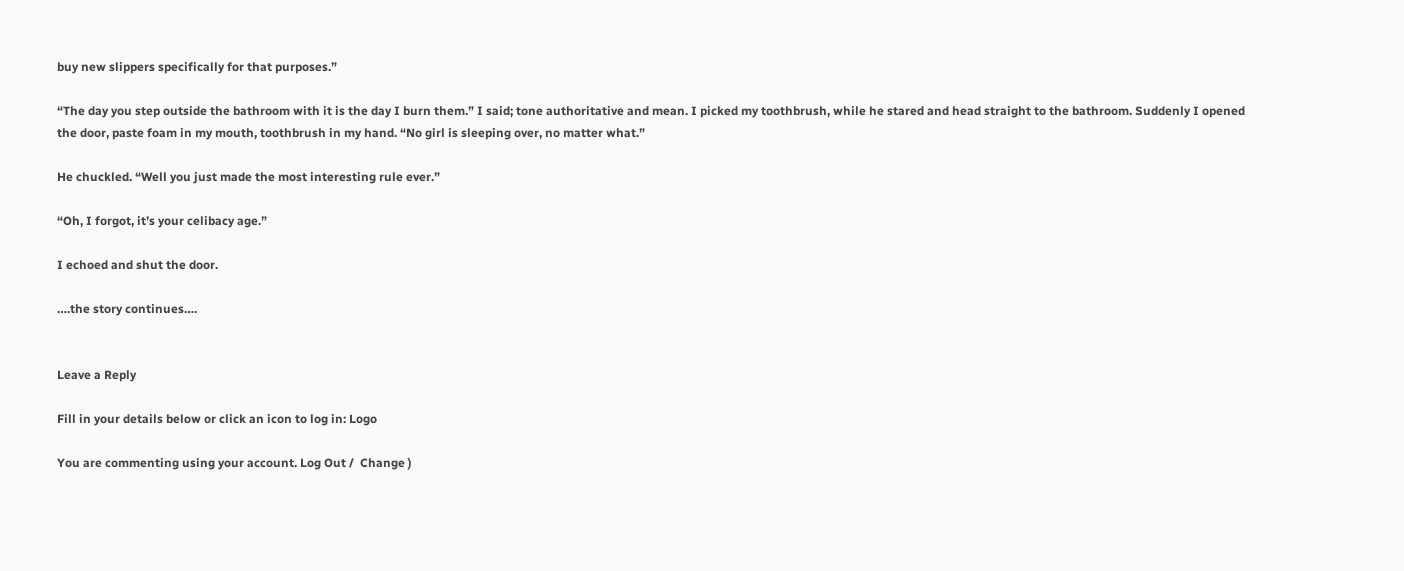buy new slippers specifically for that purposes.”

“The day you step outside the bathroom with it is the day I burn them.” I said; tone authoritative and mean. I picked my toothbrush, while he stared and head straight to the bathroom. Suddenly I opened the door, paste foam in my mouth, toothbrush in my hand. “No girl is sleeping over, no matter what.”

He chuckled. “Well you just made the most interesting rule ever.”

“Oh, I forgot, it’s your celibacy age.”

I echoed and shut the door.

….the story continues….


Leave a Reply

Fill in your details below or click an icon to log in: Logo

You are commenting using your account. Log Out /  Change )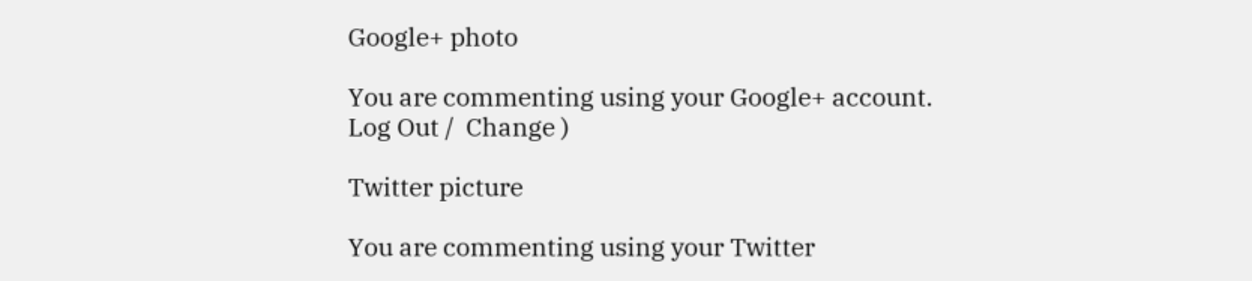Google+ photo

You are commenting using your Google+ account. Log Out /  Change )

Twitter picture

You are commenting using your Twitter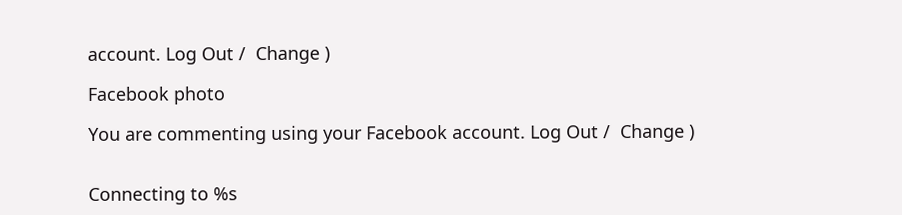account. Log Out /  Change )

Facebook photo

You are commenting using your Facebook account. Log Out /  Change )


Connecting to %s